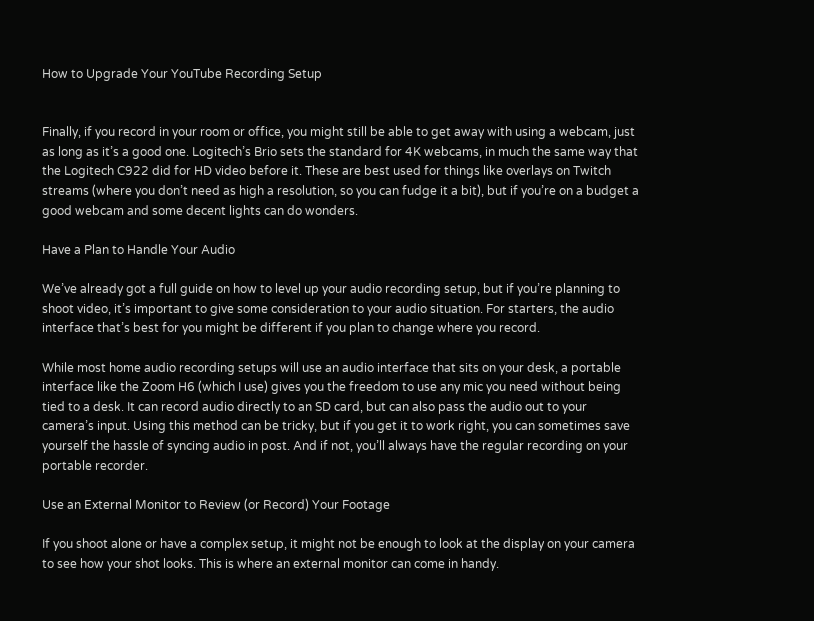How to Upgrade Your YouTube Recording Setup


Finally, if you record in your room or office, you might still be able to get away with using a webcam, just as long as it’s a good one. Logitech’s Brio sets the standard for 4K webcams, in much the same way that the Logitech C922 did for HD video before it. These are best used for things like overlays on Twitch streams (where you don’t need as high a resolution, so you can fudge it a bit), but if you’re on a budget a good webcam and some decent lights can do wonders.

Have a Plan to Handle Your Audio

We’ve already got a full guide on how to level up your audio recording setup, but if you’re planning to shoot video, it’s important to give some consideration to your audio situation. For starters, the audio interface that’s best for you might be different if you plan to change where you record.

While most home audio recording setups will use an audio interface that sits on your desk, a portable interface like the Zoom H6 (which I use) gives you the freedom to use any mic you need without being tied to a desk. It can record audio directly to an SD card, but can also pass the audio out to your camera’s input. Using this method can be tricky, but if you get it to work right, you can sometimes save yourself the hassle of syncing audio in post. And if not, you’ll always have the regular recording on your portable recorder.

Use an External Monitor to Review (or Record) Your Footage

If you shoot alone or have a complex setup, it might not be enough to look at the display on your camera to see how your shot looks. This is where an external monitor can come in handy.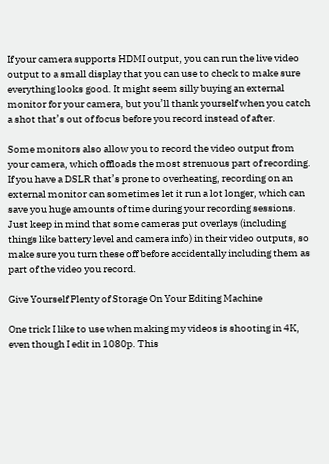If your camera supports HDMI output, you can run the live video output to a small display that you can use to check to make sure everything looks good. It might seem silly buying an external monitor for your camera, but you’ll thank yourself when you catch a shot that’s out of focus before you record instead of after.

Some monitors also allow you to record the video output from your camera, which offloads the most strenuous part of recording. If you have a DSLR that’s prone to overheating, recording on an external monitor can sometimes let it run a lot longer, which can save you huge amounts of time during your recording sessions. Just keep in mind that some cameras put overlays (including things like battery level and camera info) in their video outputs, so make sure you turn these off before accidentally including them as part of the video you record.

Give Yourself Plenty of Storage On Your Editing Machine

One trick I like to use when making my videos is shooting in 4K, even though I edit in 1080p. This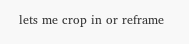lets me crop in or reframe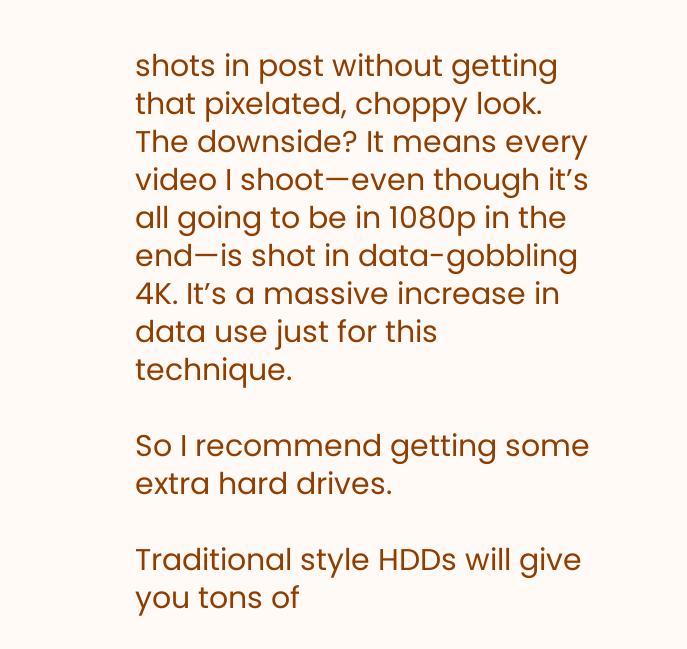shots in post without getting that pixelated, choppy look. The downside? It means every video I shoot—even though it’s all going to be in 1080p in the end—is shot in data-gobbling 4K. It’s a massive increase in data use just for this technique.

So I recommend getting some extra hard drives.

Traditional style HDDs will give you tons of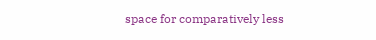space for comparatively less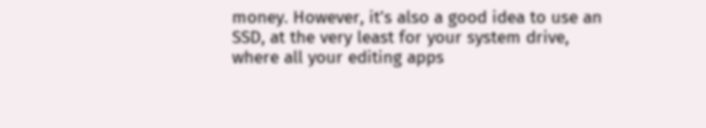money. However, it’s also a good idea to use an SSD, at the very least for your system drive, where all your editing apps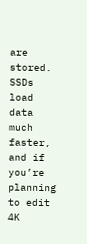are stored. SSDs load data much faster, and if you’re planning to edit 4K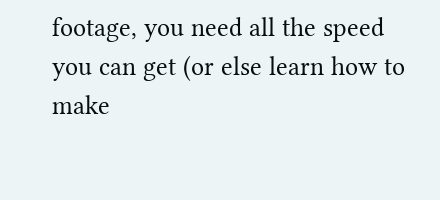footage, you need all the speed you can get (or else learn how to make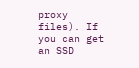proxy files). If you can get an SSD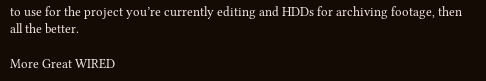to use for the project you’re currently editing and HDDs for archiving footage, then all the better.

More Great WIRED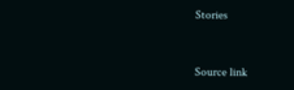Stories


Source link